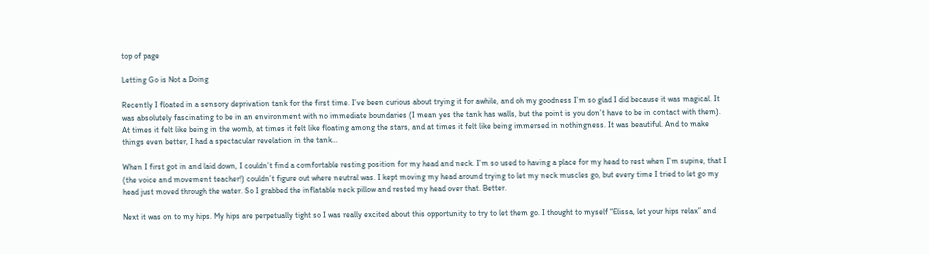top of page

Letting Go is Not a Doing

Recently I floated in a sensory deprivation tank for the first time. I’ve been curious about trying it for awhile, and oh my goodness I’m so glad I did because it was magical. It was absolutely fascinating to be in an environment with no immediate boundaries (I mean yes the tank has walls, but the point is you don’t have to be in contact with them). At times it felt like being in the womb, at times it felt like floating among the stars, and at times it felt like being immersed in nothingness. It was beautiful. And to make things even better, I had a spectacular revelation in the tank…

When I first got in and laid down, I couldn’t find a comfortable resting position for my head and neck. I’m so used to having a place for my head to rest when I’m supine, that I (the voice and movement teacher!) couldn’t figure out where neutral was. I kept moving my head around trying to let my neck muscles go, but every time I tried to let go my head just moved through the water. So I grabbed the inflatable neck pillow and rested my head over that. Better.

Next it was on to my hips. My hips are perpetually tight so I was really excited about this opportunity to try to let them go. I thought to myself “Elissa, let your hips relax” and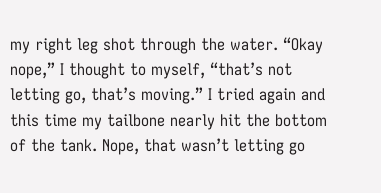my right leg shot through the water. “Okay nope,” I thought to myself, “that’s not letting go, that’s moving.” I tried again and this time my tailbone nearly hit the bottom of the tank. Nope, that wasn’t letting go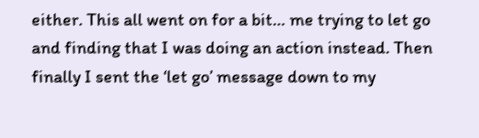either. This all went on for a bit… me trying to let go and finding that I was doing an action instead. Then finally I sent the ‘let go’ message down to my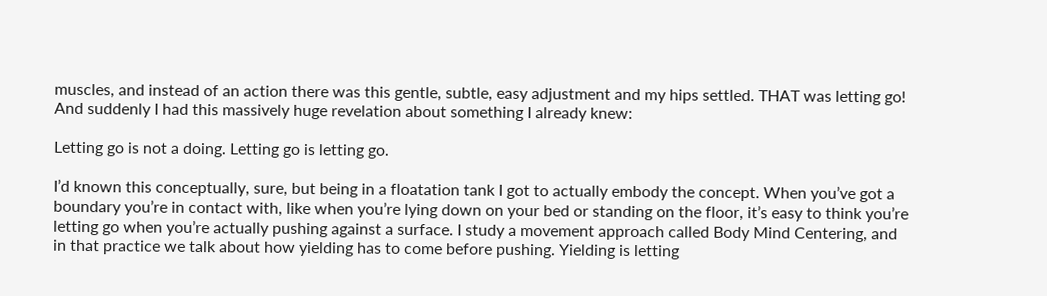muscles, and instead of an action there was this gentle, subtle, easy adjustment and my hips settled. THAT was letting go! And suddenly I had this massively huge revelation about something I already knew:

Letting go is not a doing. Letting go is letting go.

I’d known this conceptually, sure, but being in a floatation tank I got to actually embody the concept. When you’ve got a boundary you’re in contact with, like when you’re lying down on your bed or standing on the floor, it’s easy to think you’re letting go when you’re actually pushing against a surface. I study a movement approach called Body Mind Centering, and in that practice we talk about how yielding has to come before pushing. Yielding is letting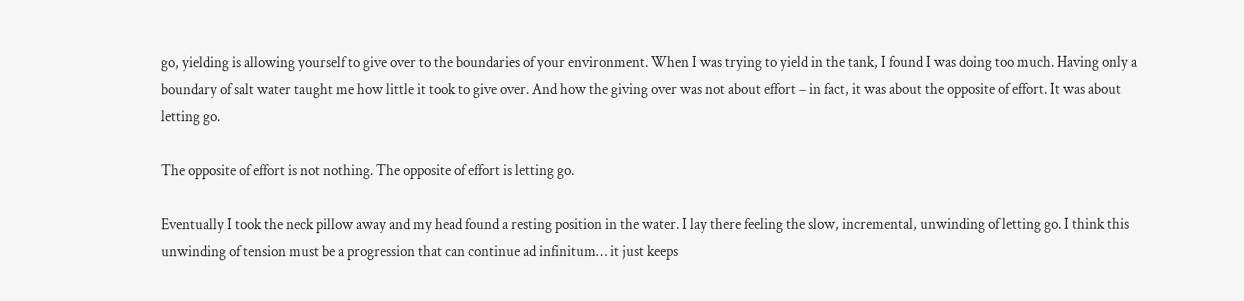go, yielding is allowing yourself to give over to the boundaries of your environment. When I was trying to yield in the tank, I found I was doing too much. Having only a boundary of salt water taught me how little it took to give over. And how the giving over was not about effort – in fact, it was about the opposite of effort. It was about letting go.

The opposite of effort is not nothing. The opposite of effort is letting go.

Eventually I took the neck pillow away and my head found a resting position in the water. I lay there feeling the slow, incremental, unwinding of letting go. I think this unwinding of tension must be a progression that can continue ad infinitum… it just keeps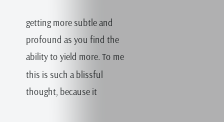getting more subtle and profound as you find the ability to yield more. To me this is such a blissful thought, because it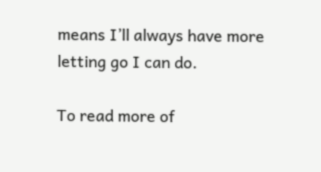means I’ll always have more letting go I can do.

To read more of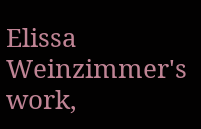Elissa Weinzimmer's work,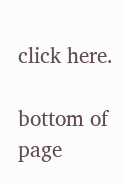click here.

bottom of page